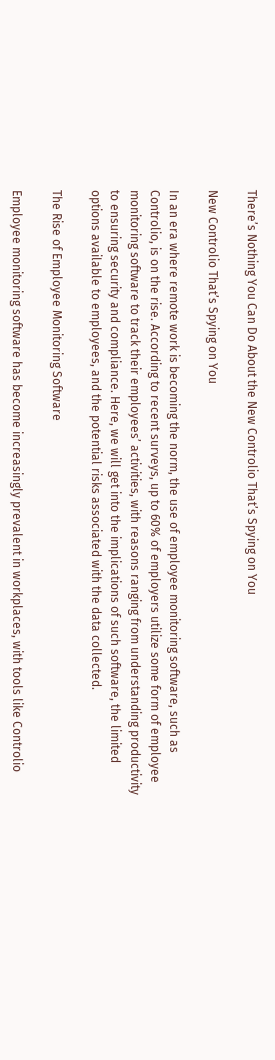There’s Nothing You Can Do About the New Controlio That’s Spying on You

New Controlio That’s Spying on You

In an era where remote work is becoming the norm, the use of employee monitoring software, such as Controlio, is on the rise. According to recent surveys, up to 60% of employers utilize some form of employee monitoring software to track their employees’ activities, with reasons ranging from understanding productivity to ensuring security and compliance. Here, we will get into the implications of such software, the limited options available to employees, and the potential risks associated with the data collected.

The Rise of Employee Monitoring Software

Employee monitoring software has become increasingly prevalent in workplaces, with tools like Controlio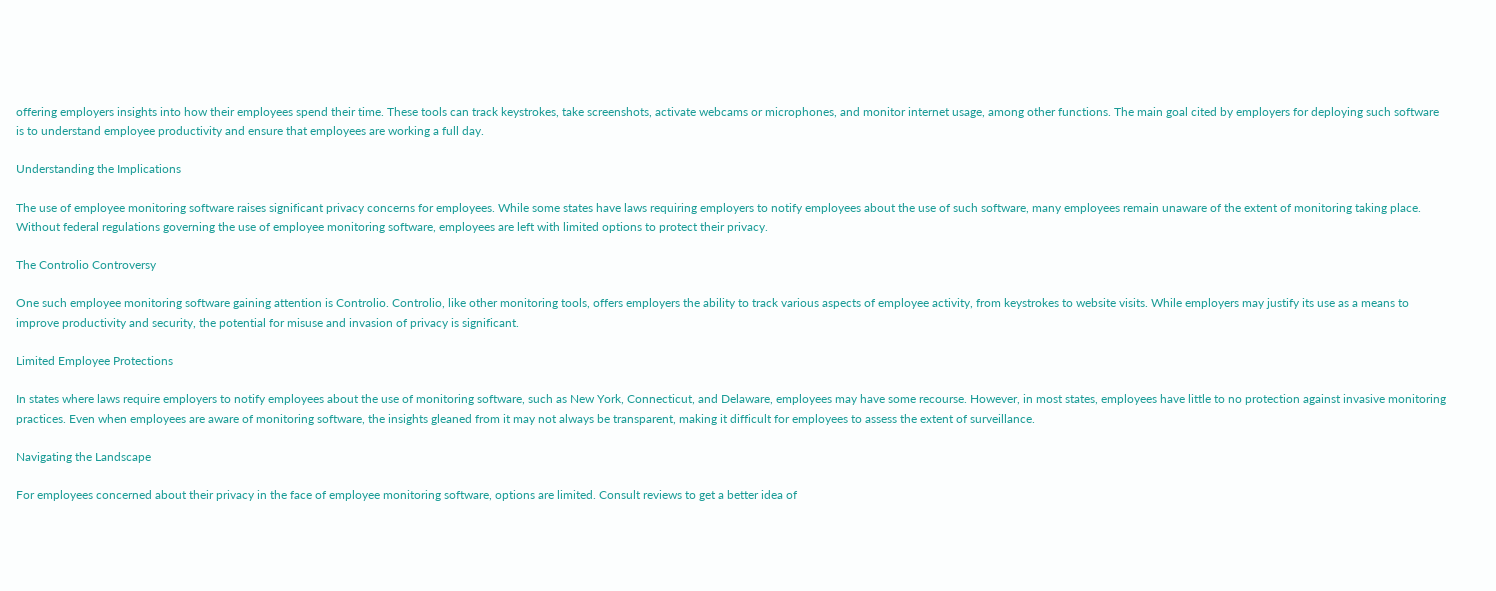offering employers insights into how their employees spend their time. These tools can track keystrokes, take screenshots, activate webcams or microphones, and monitor internet usage, among other functions. The main goal cited by employers for deploying such software is to understand employee productivity and ensure that employees are working a full day.

Understanding the Implications

The use of employee monitoring software raises significant privacy concerns for employees. While some states have laws requiring employers to notify employees about the use of such software, many employees remain unaware of the extent of monitoring taking place. Without federal regulations governing the use of employee monitoring software, employees are left with limited options to protect their privacy.

The Controlio Controversy

One such employee monitoring software gaining attention is Controlio. Controlio, like other monitoring tools, offers employers the ability to track various aspects of employee activity, from keystrokes to website visits. While employers may justify its use as a means to improve productivity and security, the potential for misuse and invasion of privacy is significant.

Limited Employee Protections

In states where laws require employers to notify employees about the use of monitoring software, such as New York, Connecticut, and Delaware, employees may have some recourse. However, in most states, employees have little to no protection against invasive monitoring practices. Even when employees are aware of monitoring software, the insights gleaned from it may not always be transparent, making it difficult for employees to assess the extent of surveillance.

Navigating the Landscape

For employees concerned about their privacy in the face of employee monitoring software, options are limited. Consult reviews to get a better idea of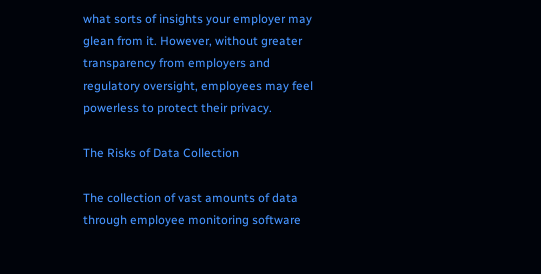what sorts of insights your employer may glean from it. However, without greater transparency from employers and regulatory oversight, employees may feel powerless to protect their privacy.

The Risks of Data Collection

The collection of vast amounts of data through employee monitoring software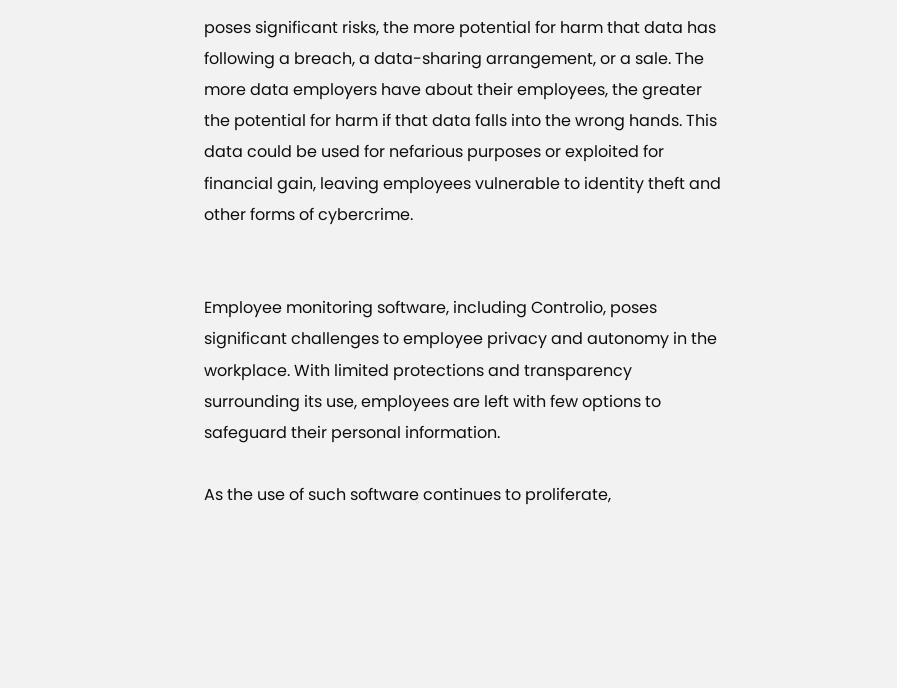poses significant risks, the more potential for harm that data has following a breach, a data-sharing arrangement, or a sale. The more data employers have about their employees, the greater the potential for harm if that data falls into the wrong hands. This data could be used for nefarious purposes or exploited for financial gain, leaving employees vulnerable to identity theft and other forms of cybercrime.


Employee monitoring software, including Controlio, poses significant challenges to employee privacy and autonomy in the workplace. With limited protections and transparency surrounding its use, employees are left with few options to safeguard their personal information.

As the use of such software continues to proliferate,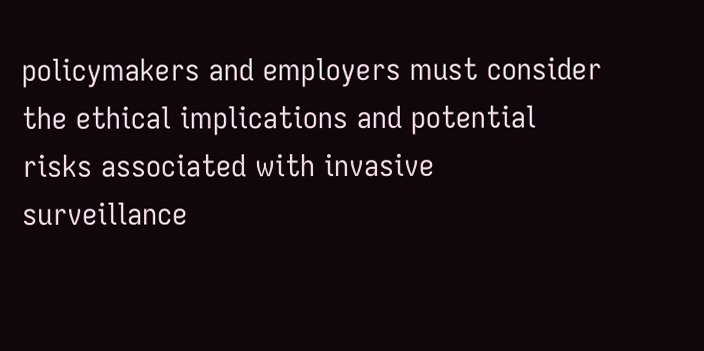policymakers and employers must consider the ethical implications and potential risks associated with invasive surveillance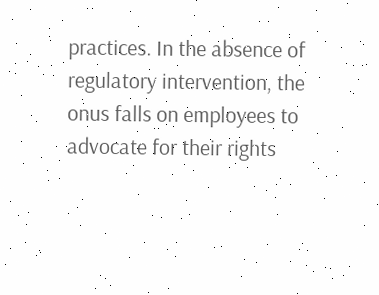practices. In the absence of regulatory intervention, the onus falls on employees to advocate for their rights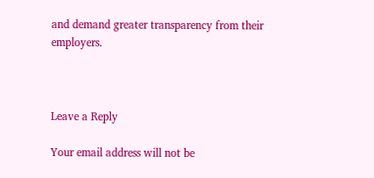and demand greater transparency from their employers.



Leave a Reply

Your email address will not be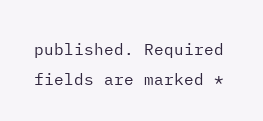published. Required fields are marked *